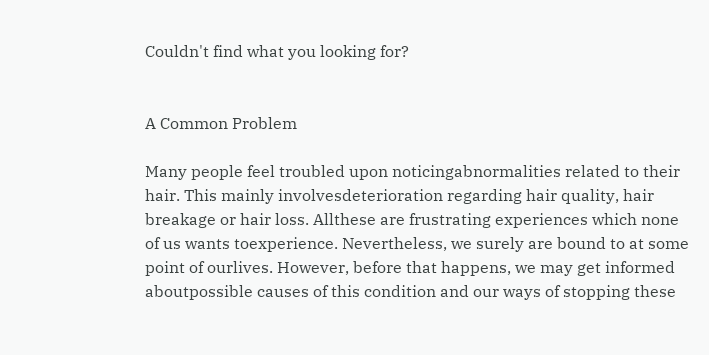Couldn't find what you looking for?


A Common Problem

Many people feel troubled upon noticingabnormalities related to their hair. This mainly involvesdeterioration regarding hair quality, hair breakage or hair loss. Allthese are frustrating experiences which none of us wants toexperience. Nevertheless, we surely are bound to at some point of ourlives. However, before that happens, we may get informed aboutpossible causes of this condition and our ways of stopping these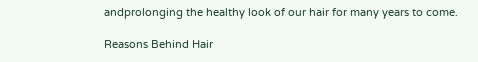andprolonging the healthy look of our hair for many years to come.

Reasons Behind Hair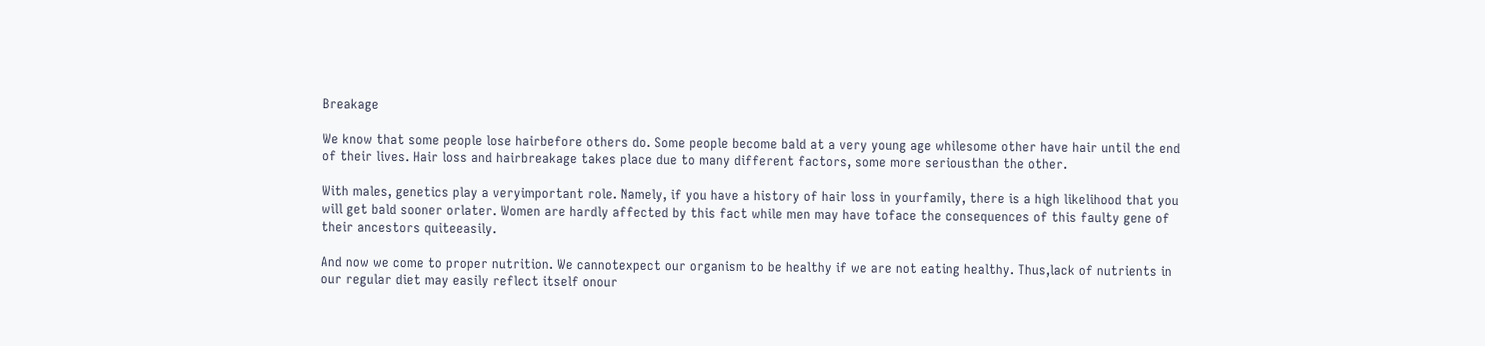Breakage

We know that some people lose hairbefore others do. Some people become bald at a very young age whilesome other have hair until the end of their lives. Hair loss and hairbreakage takes place due to many different factors, some more seriousthan the other.

With males, genetics play a veryimportant role. Namely, if you have a history of hair loss in yourfamily, there is a high likelihood that you will get bald sooner orlater. Women are hardly affected by this fact while men may have toface the consequences of this faulty gene of their ancestors quiteeasily.

And now we come to proper nutrition. We cannotexpect our organism to be healthy if we are not eating healthy. Thus,lack of nutrients in our regular diet may easily reflect itself onour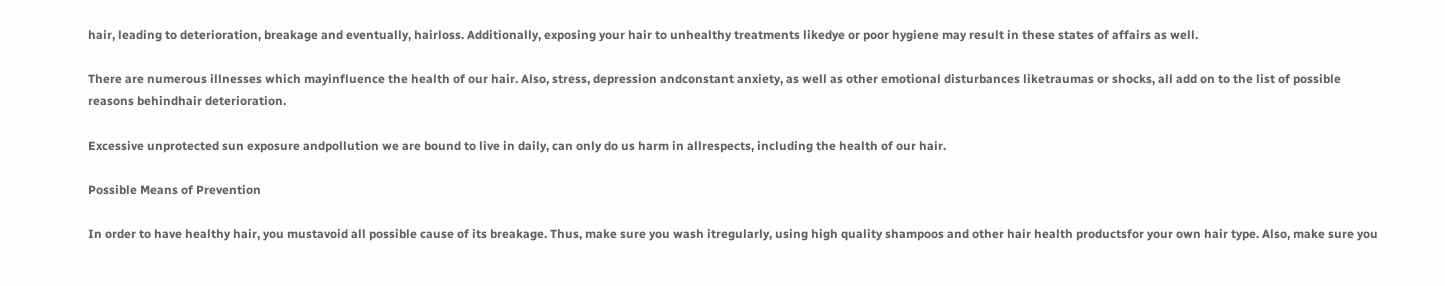hair, leading to deterioration, breakage and eventually, hairloss. Additionally, exposing your hair to unhealthy treatments likedye or poor hygiene may result in these states of affairs as well.

There are numerous illnesses which mayinfluence the health of our hair. Also, stress, depression andconstant anxiety, as well as other emotional disturbances liketraumas or shocks, all add on to the list of possible reasons behindhair deterioration.

Excessive unprotected sun exposure andpollution we are bound to live in daily, can only do us harm in allrespects, including the health of our hair.

Possible Means of Prevention

In order to have healthy hair, you mustavoid all possible cause of its breakage. Thus, make sure you wash itregularly, using high quality shampoos and other hair health productsfor your own hair type. Also, make sure you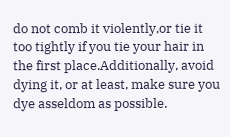do not comb it violently,or tie it too tightly if you tie your hair in the first place.Additionally, avoid dying it, or at least, make sure you dye asseldom as possible.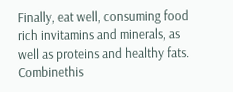Finally, eat well, consuming food rich invitamins and minerals, as well as proteins and healthy fats. Combinethis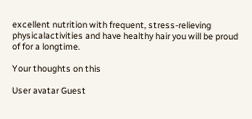excellent nutrition with frequent, stress-relieving physicalactivities and have healthy hair you will be proud of for a longtime.

Your thoughts on this

User avatar Guest